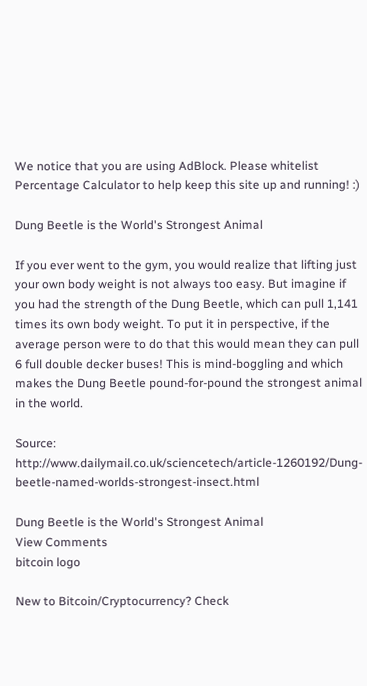We notice that you are using AdBlock. Please whitelist Percentage Calculator to help keep this site up and running! :)

Dung Beetle is the World's Strongest Animal

If you ever went to the gym, you would realize that lifting just your own body weight is not always too easy. But imagine if you had the strength of the Dung Beetle, which can pull 1,141 times its own body weight. To put it in perspective, if the average person were to do that this would mean they can pull 6 full double decker buses! This is mind-boggling and which makes the Dung Beetle pound-for-pound the strongest animal in the world.

Source: http://www.dailymail.co.uk/sciencetech/article-1260192/Dung-beetle-named-worlds-strongest-insect.html

Dung Beetle is the World's Strongest Animal
View Comments
bitcoin logo

New to Bitcoin/Cryptocurrency? Check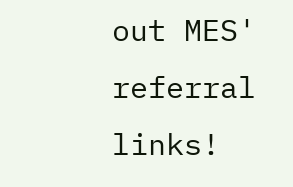out MES' referral links!